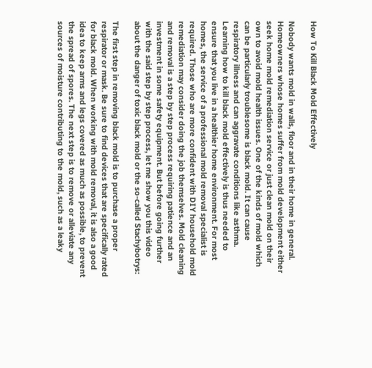How To Kill Black Mold Effectively

Nobody wants mold in walls, floor and in their home in general. Homeowners whose homes suffer from mold development either seek home mold remediation service or just clean mold on their own to avoid mold health issues. One of the kinds of mold which can be particularly troublesome is black mold. It can cause respiratory illness and can aggravate conditions like asthma. Learning how to kill black mold effectively is thus needed to ensure that you live in a healthier home environment. For most homes, the service of a professional mold removal specialist is required. Those who are more confident with DIY household mold remediation may consider doing the job themselves. Mold cleaning and removal is a step by step process requiring patience and an investment in some safety equipment. But before going further with the said step by step process, let me show you this video about the danger of toxic black mold or the so-called Stachybotrys:

The first step in removing black mold is to purchase a proper respirator or mask. Be sure to find devices that are specifically rated for black mold. When working with mold removal, it is also a good idea to keep arms and legs covered as much as possible, to prevent the spread of spores. The next step is to remove or alleviate any sources of moisture contributing to the mold, such as a leaky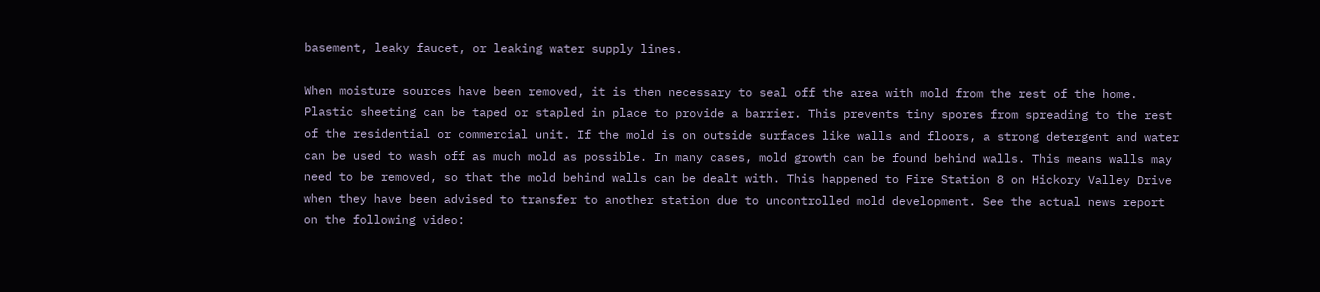basement, leaky faucet, or leaking water supply lines.

When moisture sources have been removed, it is then necessary to seal off the area with mold from the rest of the home. Plastic sheeting can be taped or stapled in place to provide a barrier. This prevents tiny spores from spreading to the rest of the residential or commercial unit. If the mold is on outside surfaces like walls and floors, a strong detergent and water can be used to wash off as much mold as possible. In many cases, mold growth can be found behind walls. This means walls may need to be removed, so that the mold behind walls can be dealt with. This happened to Fire Station 8 on Hickory Valley Drive when they have been advised to transfer to another station due to uncontrolled mold development. See the actual news report on the following video: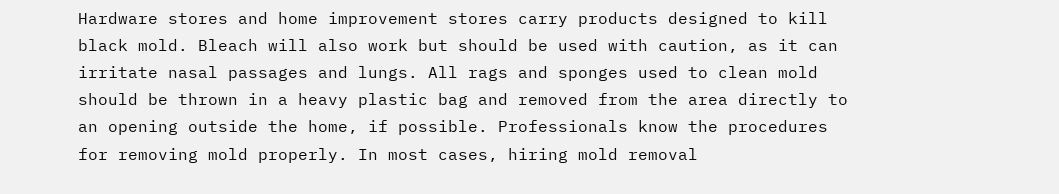Hardware stores and home improvement stores carry products designed to kill black mold. Bleach will also work but should be used with caution, as it can irritate nasal passages and lungs. All rags and sponges used to clean mold should be thrown in a heavy plastic bag and removed from the area directly to an opening outside the home, if possible. Professionals know the procedures for removing mold properly. In most cases, hiring mold removal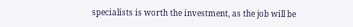specialists is worth the investment, as the job will be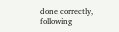done correctly, following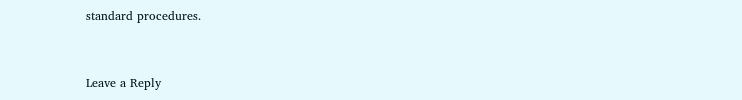standard procedures.


Leave a Reply